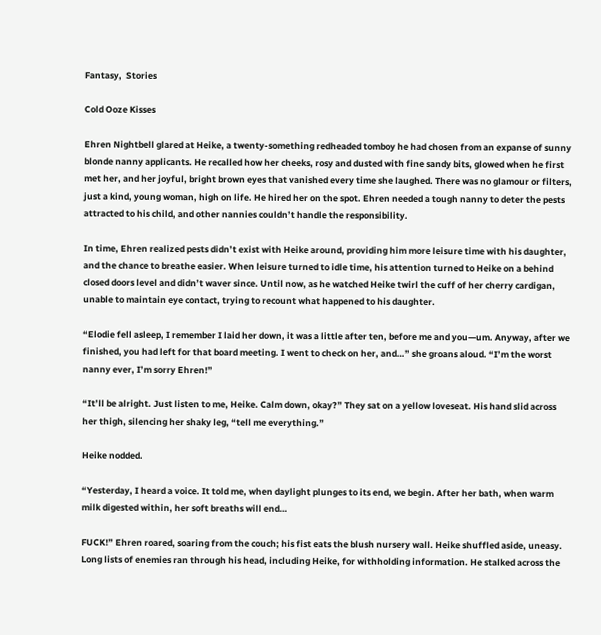Fantasy,  Stories

Cold Ooze Kisses

Ehren Nightbell glared at Heike, a twenty-something redheaded tomboy he had chosen from an expanse of sunny blonde nanny applicants. He recalled how her cheeks, rosy and dusted with fine sandy bits, glowed when he first met her, and her joyful, bright brown eyes that vanished every time she laughed. There was no glamour or filters, just a kind, young woman, high on life. He hired her on the spot. Ehren needed a tough nanny to deter the pests attracted to his child, and other nannies couldn’t handle the responsibility.

In time, Ehren realized pests didn’t exist with Heike around, providing him more leisure time with his daughter, and the chance to breathe easier. When leisure turned to idle time, his attention turned to Heike on a behind closed doors level and didn’t waver since. Until now, as he watched Heike twirl the cuff of her cherry cardigan, unable to maintain eye contact, trying to recount what happened to his daughter.

“Elodie fell asleep, I remember I laid her down, it was a little after ten, before me and you—um. Anyway, after we finished, you had left for that board meeting. I went to check on her, and…” she groans aloud. “I’m the worst nanny ever, I’m sorry Ehren!”

“It’ll be alright. Just listen to me, Heike. Calm down, okay?” They sat on a yellow loveseat. His hand slid across her thigh, silencing her shaky leg, “tell me everything.”

Heike nodded.

“Yesterday, I heard a voice. It told me, when daylight plunges to its end, we begin. After her bath, when warm milk digested within, her soft breaths will end…

FUCK!” Ehren roared, soaring from the couch; his fist eats the blush nursery wall. Heike shuffled aside, uneasy. Long lists of enemies ran through his head, including Heike, for withholding information. He stalked across the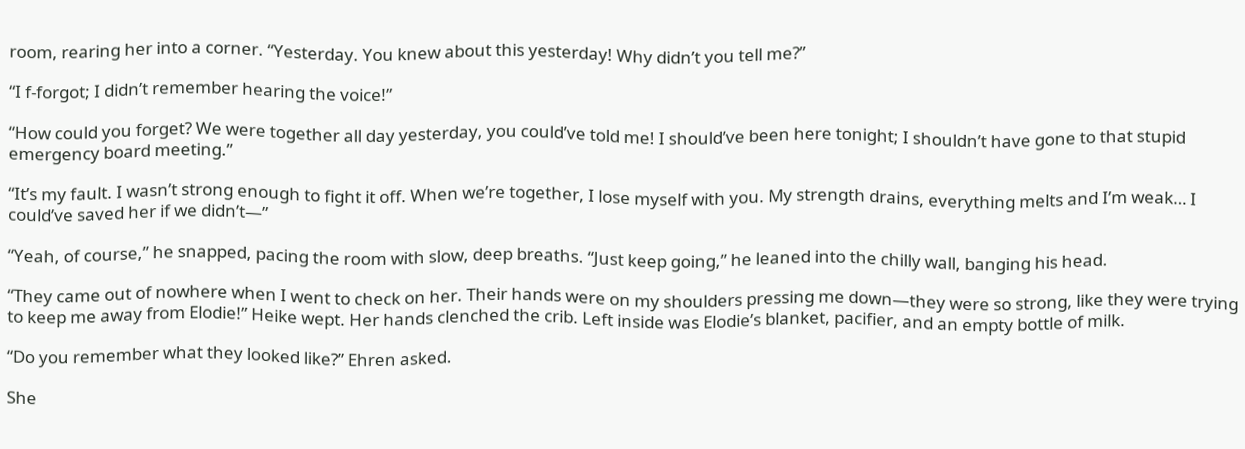room, rearing her into a corner. “Yesterday. You knew about this yesterday! Why didn’t you tell me?”

“I f-forgot; I didn’t remember hearing the voice!”

“How could you forget? We were together all day yesterday, you could’ve told me! I should’ve been here tonight; I shouldn’t have gone to that stupid emergency board meeting.”

“It’s my fault. I wasn’t strong enough to fight it off. When we’re together, I lose myself with you. My strength drains, everything melts and I’m weak… I could’ve saved her if we didn’t—”

“Yeah, of course,” he snapped, pacing the room with slow, deep breaths. “Just keep going,” he leaned into the chilly wall, banging his head.

“They came out of nowhere when I went to check on her. Their hands were on my shoulders pressing me down—they were so strong, like they were trying to keep me away from Elodie!” Heike wept. Her hands clenched the crib. Left inside was Elodie’s blanket, pacifier, and an empty bottle of milk.

“Do you remember what they looked like?” Ehren asked.

She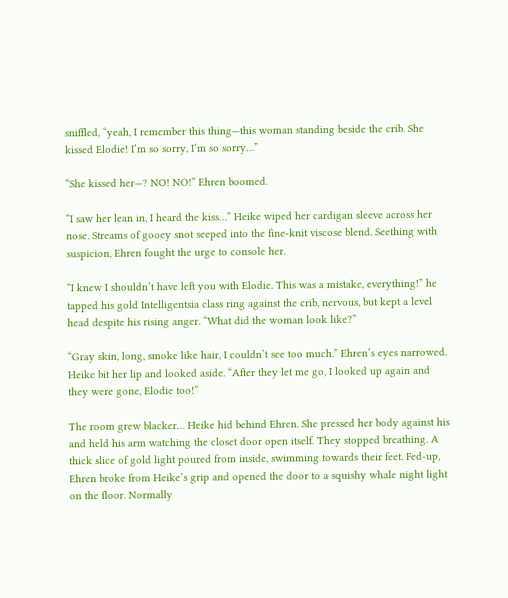sniffled, “yeah, I remember this thing—this woman standing beside the crib. She kissed Elodie! I’m so sorry, I’m so sorry…”

“She kissed her—? NO! NO!” Ehren boomed.

“I saw her lean in, I heard the kiss…” Heike wiped her cardigan sleeve across her nose. Streams of gooey snot seeped into the fine-knit viscose blend. Seething with suspicion, Ehren fought the urge to console her.

“I knew I shouldn’t have left you with Elodie. This was a mistake, everything!” he tapped his gold Intelligentsia class ring against the crib, nervous, but kept a level head despite his rising anger. “What did the woman look like?”

“Gray skin, long, smoke like hair, I couldn’t see too much.” Ehren’s eyes narrowed. Heike bit her lip and looked aside. “After they let me go, I looked up again and they were gone, Elodie too!”

The room grew blacker… Heike hid behind Ehren. She pressed her body against his and held his arm watching the closet door open itself. They stopped breathing. A thick slice of gold light poured from inside, swimming towards their feet. Fed-up, Ehren broke from Heike’s grip and opened the door to a squishy whale night light on the floor. Normally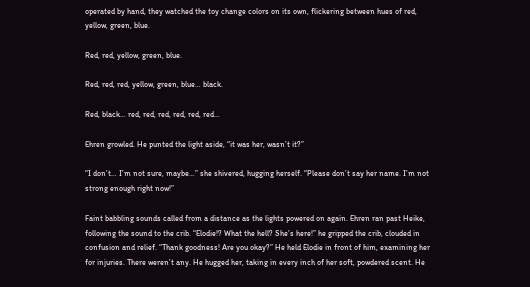operated by hand, they watched the toy change colors on its own, flickering between hues of red, yellow, green, blue.

Red, red, yellow, green, blue.

Red, red, red, yellow, green, blue… black.

Red, black… red, red, red, red, red, red…

Ehren growled. He punted the light aside, “it was her, wasn’t it?”

“I don’t… I’m not sure, maybe…” she shivered, hugging herself. “Please don’t say her name. I’m not strong enough right now!”

Faint babbling sounds called from a distance as the lights powered on again. Ehren ran past Heike, following the sound to the crib. “Elodie!? What the hell? She’s here!” he gripped the crib, clouded in confusion and relief. “Thank goodness! Are you okay?” He held Elodie in front of him, examining her for injuries. There weren’t any. He hugged her, taking in every inch of her soft, powdered scent. He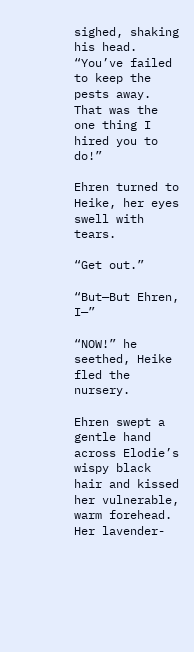sighed, shaking his head. “You’ve failed to keep the pests away. That was the one thing I hired you to do!”

Ehren turned to Heike, her eyes swell with tears.

“Get out.”

“But—But Ehren, I—”

“NOW!” he seethed, Heike fled the nursery.

Ehren swept a gentle hand across Elodie’s wispy black hair and kissed her vulnerable, warm forehead. Her lavender-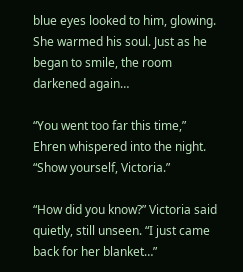blue eyes looked to him, glowing. She warmed his soul. Just as he began to smile, the room darkened again…

“You went too far this time,” Ehren whispered into the night. “Show yourself, Victoria.”

“How did you know?” Victoria said quietly, still unseen. “I just came back for her blanket…”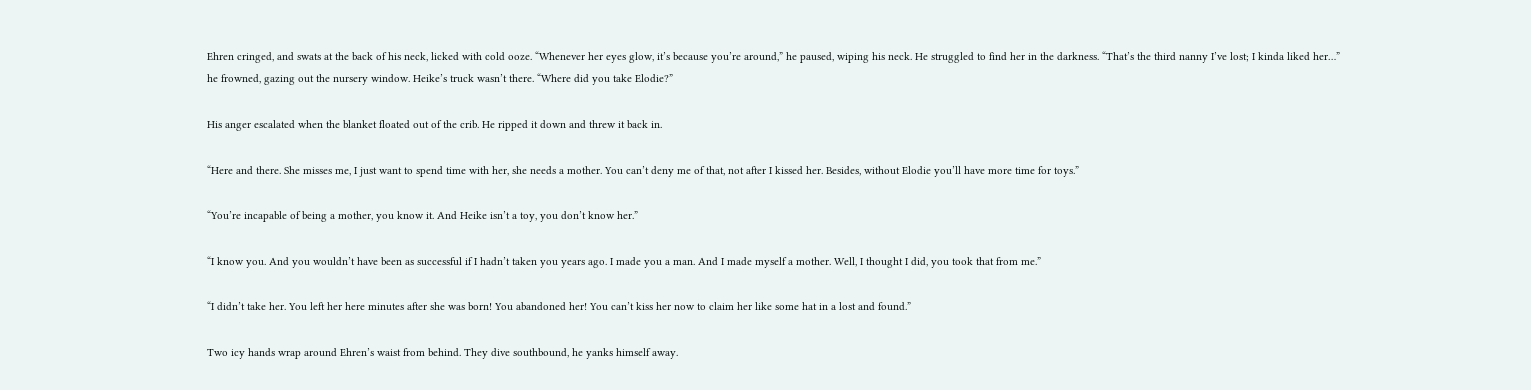Ehren cringed, and swats at the back of his neck, licked with cold ooze. “Whenever her eyes glow, it’s because you’re around,” he paused, wiping his neck. He struggled to find her in the darkness. “That’s the third nanny I’ve lost; I kinda liked her…” he frowned, gazing out the nursery window. Heike’s truck wasn’t there. “Where did you take Elodie?”

His anger escalated when the blanket floated out of the crib. He ripped it down and threw it back in.

“Here and there. She misses me, I just want to spend time with her, she needs a mother. You can’t deny me of that, not after I kissed her. Besides, without Elodie you’ll have more time for toys.”

“You’re incapable of being a mother, you know it. And Heike isn’t a toy, you don’t know her.”

“I know you. And you wouldn’t have been as successful if I hadn’t taken you years ago. I made you a man. And I made myself a mother. Well, I thought I did, you took that from me.”

“I didn’t take her. You left her here minutes after she was born! You abandoned her! You can’t kiss her now to claim her like some hat in a lost and found.”

Two icy hands wrap around Ehren’s waist from behind. They dive southbound, he yanks himself away.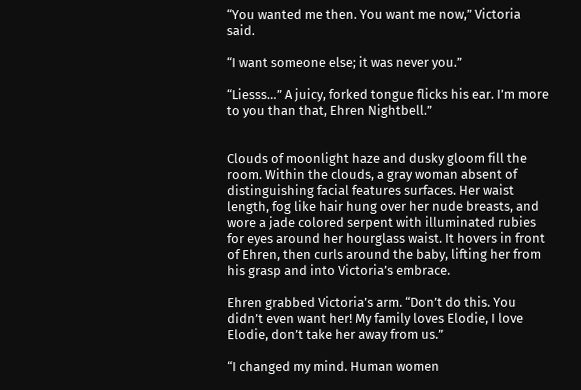“You wanted me then. You want me now,” Victoria said.

“I want someone else; it was never you.”

“Liesss…” A juicy, forked tongue flicks his ear. I’m more to you than that, Ehren Nightbell.”


Clouds of moonlight haze and dusky gloom fill the room. Within the clouds, a gray woman absent of distinguishing facial features surfaces. Her waist length, fog like hair hung over her nude breasts, and wore a jade colored serpent with illuminated rubies for eyes around her hourglass waist. It hovers in front of Ehren, then curls around the baby, lifting her from his grasp and into Victoria’s embrace.

Ehren grabbed Victoria’s arm. “Don’t do this. You didn’t even want her! My family loves Elodie, I love Elodie, don’t take her away from us.”

“I changed my mind. Human women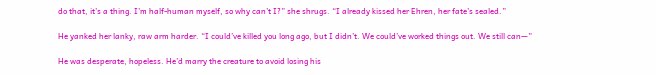do that, it’s a thing. I’m half-human myself, so why can’t I?” she shrugs. “I already kissed her Ehren, her fate’s sealed.”

He yanked her lanky, raw arm harder. “I could’ve killed you long ago, but I didn’t. We could’ve worked things out. We still can—”

He was desperate, hopeless. He’d marry the creature to avoid losing his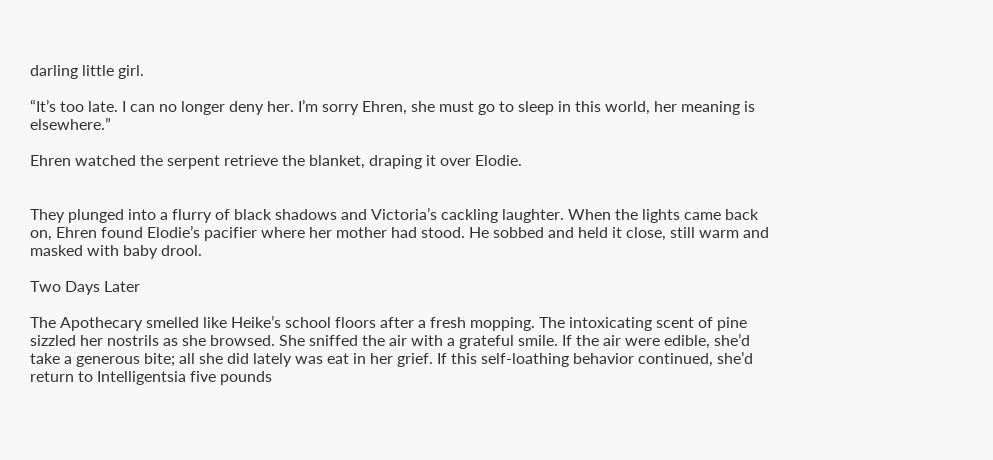darling little girl.

“It’s too late. I can no longer deny her. I’m sorry Ehren, she must go to sleep in this world, her meaning is elsewhere.”

Ehren watched the serpent retrieve the blanket, draping it over Elodie.


They plunged into a flurry of black shadows and Victoria’s cackling laughter. When the lights came back on, Ehren found Elodie’s pacifier where her mother had stood. He sobbed and held it close, still warm and masked with baby drool.

Two Days Later

The Apothecary smelled like Heike’s school floors after a fresh mopping. The intoxicating scent of pine sizzled her nostrils as she browsed. She sniffed the air with a grateful smile. If the air were edible, she’d take a generous bite; all she did lately was eat in her grief. If this self-loathing behavior continued, she’d return to Intelligentsia five pounds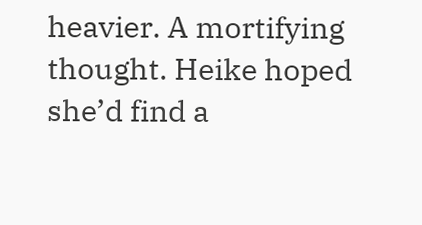heavier. A mortifying thought. Heike hoped she’d find a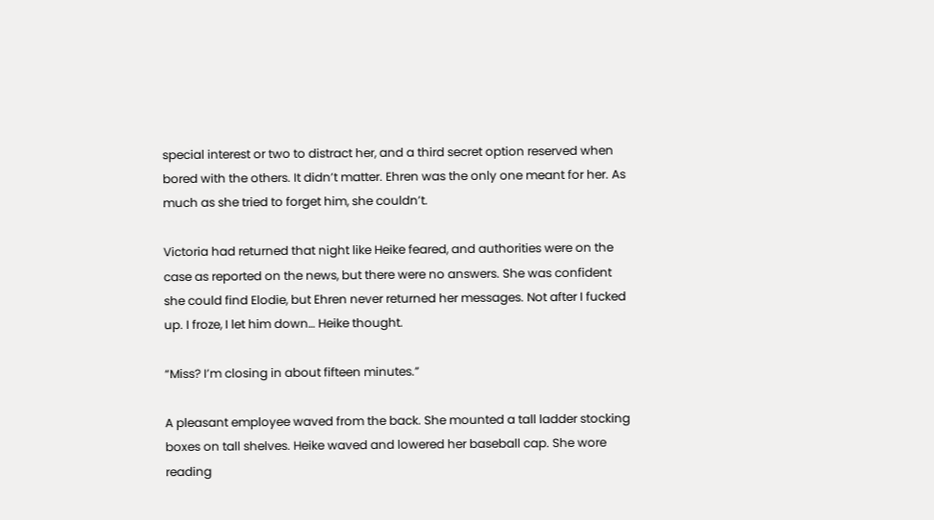special interest or two to distract her, and a third secret option reserved when bored with the others. It didn’t matter. Ehren was the only one meant for her. As much as she tried to forget him, she couldn’t.

Victoria had returned that night like Heike feared, and authorities were on the case as reported on the news, but there were no answers. She was confident she could find Elodie, but Ehren never returned her messages. Not after I fucked up. I froze, I let him down… Heike thought.

“Miss? I’m closing in about fifteen minutes.”

A pleasant employee waved from the back. She mounted a tall ladder stocking boxes on tall shelves. Heike waved and lowered her baseball cap. She wore reading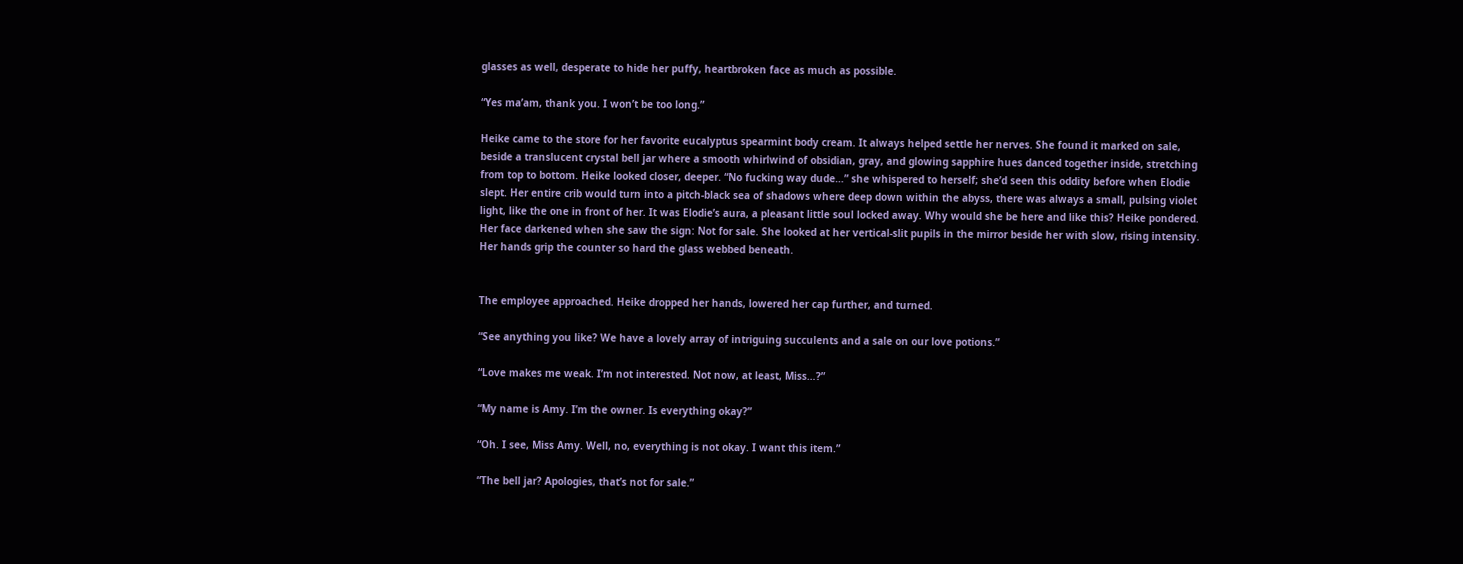glasses as well, desperate to hide her puffy, heartbroken face as much as possible.

“Yes ma’am, thank you. I won’t be too long.”

Heike came to the store for her favorite eucalyptus spearmint body cream. It always helped settle her nerves. She found it marked on sale, beside a translucent crystal bell jar where a smooth whirlwind of obsidian, gray, and glowing sapphire hues danced together inside, stretching from top to bottom. Heike looked closer, deeper. “No fucking way dude…” she whispered to herself; she’d seen this oddity before when Elodie slept. Her entire crib would turn into a pitch-black sea of shadows where deep down within the abyss, there was always a small, pulsing violet light, like the one in front of her. It was Elodie’s aura, a pleasant little soul locked away. Why would she be here and like this? Heike pondered. Her face darkened when she saw the sign: Not for sale. She looked at her vertical-slit pupils in the mirror beside her with slow, rising intensity. Her hands grip the counter so hard the glass webbed beneath.


The employee approached. Heike dropped her hands, lowered her cap further, and turned.

“See anything you like? We have a lovely array of intriguing succulents and a sale on our love potions.”

“Love makes me weak. I’m not interested. Not now, at least, Miss…?”

“My name is Amy. I’m the owner. Is everything okay?”

“Oh. I see, Miss Amy. Well, no, everything is not okay. I want this item.”

“The bell jar? Apologies, that’s not for sale.”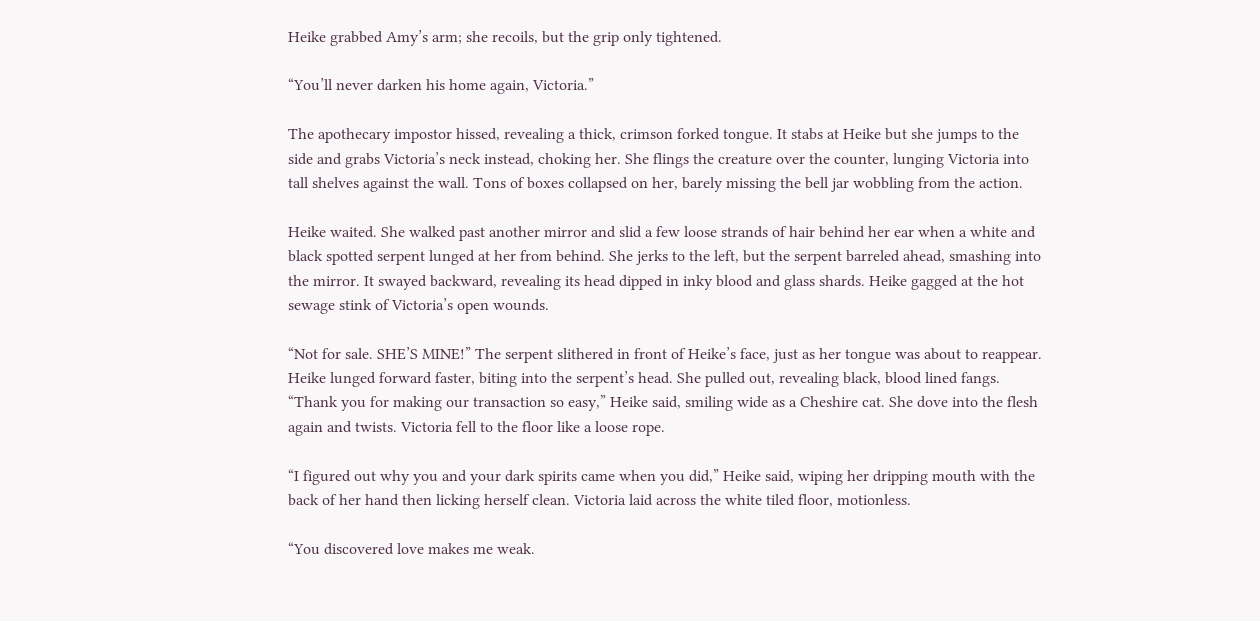Heike grabbed Amy’s arm; she recoils, but the grip only tightened.

“You’ll never darken his home again, Victoria.”

The apothecary impostor hissed, revealing a thick, crimson forked tongue. It stabs at Heike but she jumps to the side and grabs Victoria’s neck instead, choking her. She flings the creature over the counter, lunging Victoria into tall shelves against the wall. Tons of boxes collapsed on her, barely missing the bell jar wobbling from the action.

Heike waited. She walked past another mirror and slid a few loose strands of hair behind her ear when a white and black spotted serpent lunged at her from behind. She jerks to the left, but the serpent barreled ahead, smashing into the mirror. It swayed backward, revealing its head dipped in inky blood and glass shards. Heike gagged at the hot sewage stink of Victoria’s open wounds.

“Not for sale. SHE’S MINE!” The serpent slithered in front of Heike’s face, just as her tongue was about to reappear. Heike lunged forward faster, biting into the serpent’s head. She pulled out, revealing black, blood lined fangs. “Thank you for making our transaction so easy,” Heike said, smiling wide as a Cheshire cat. She dove into the flesh again and twists. Victoria fell to the floor like a loose rope.

“I figured out why you and your dark spirits came when you did,” Heike said, wiping her dripping mouth with the back of her hand then licking herself clean. Victoria laid across the white tiled floor, motionless.

“You discovered love makes me weak.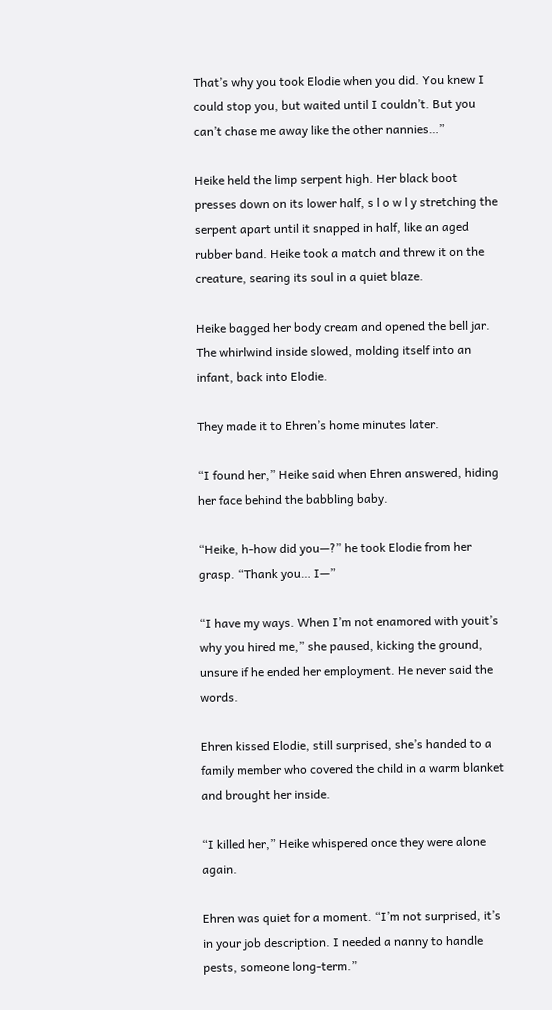That’s why you took Elodie when you did. You knew I could stop you, but waited until I couldn’t. But you can’t chase me away like the other nannies…”

Heike held the limp serpent high. Her black boot presses down on its lower half, s l o w l y stretching the serpent apart until it snapped in half, like an aged rubber band. Heike took a match and threw it on the creature, searing its soul in a quiet blaze.

Heike bagged her body cream and opened the bell jar. The whirlwind inside slowed, molding itself into an infant, back into Elodie.

They made it to Ehren’s home minutes later.

“I found her,” Heike said when Ehren answered, hiding her face behind the babbling baby.

“Heike, h-how did you—?” he took Elodie from her grasp. “Thank you… I—”

“I have my ways. When I’m not enamored with youit’s why you hired me,” she paused, kicking the ground, unsure if he ended her employment. He never said the words.

Ehren kissed Elodie, still surprised, she’s handed to a family member who covered the child in a warm blanket and brought her inside.

“I killed her,” Heike whispered once they were alone again.

Ehren was quiet for a moment. “I’m not surprised, it’s in your job description. I needed a nanny to handle pests, someone long-term.”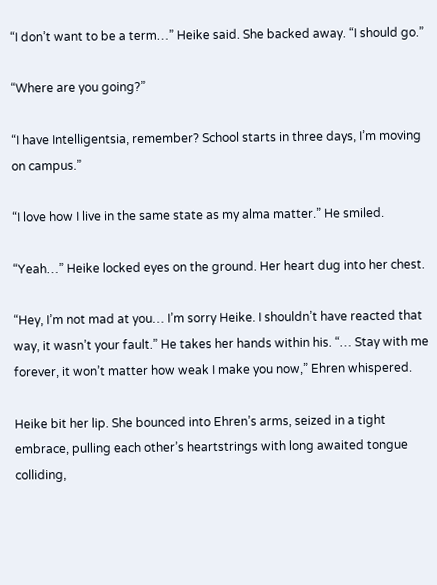“I don’t want to be a term…” Heike said. She backed away. “I should go.”

“Where are you going?”

“I have Intelligentsia, remember? School starts in three days, I’m moving on campus.”

“I love how I live in the same state as my alma matter.” He smiled.

“Yeah…” Heike locked eyes on the ground. Her heart dug into her chest.

“Hey, I’m not mad at you… I’m sorry Heike. I shouldn’t have reacted that way, it wasn’t your fault.” He takes her hands within his. “… Stay with me forever, it won’t matter how weak I make you now,” Ehren whispered.

Heike bit her lip. She bounced into Ehren’s arms, seized in a tight embrace, pulling each other’s heartstrings with long awaited tongue colliding,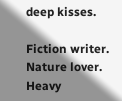deep kisses.

Fiction writer.  Nature lover. Heavy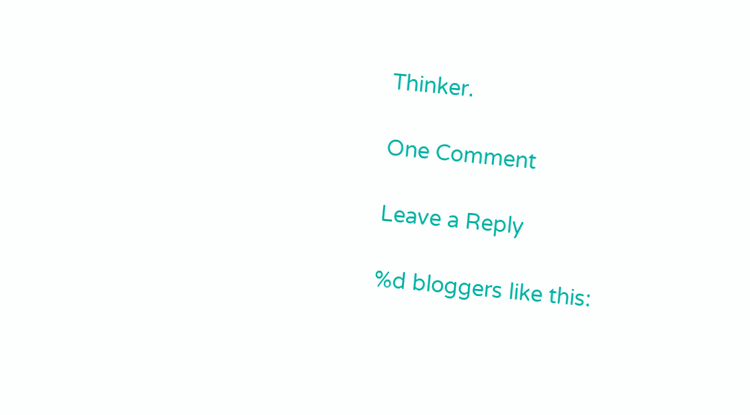Thinker.

One Comment

Leave a Reply

%d bloggers like this: